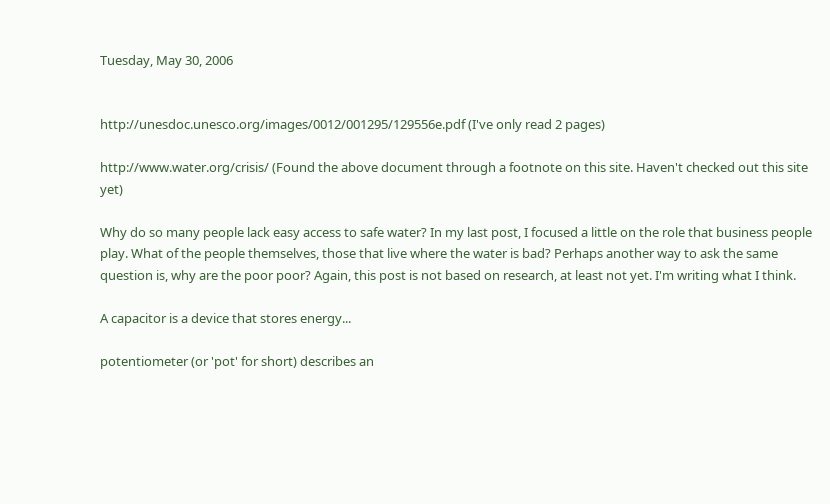Tuesday, May 30, 2006


http://unesdoc.unesco.org/images/0012/001295/129556e.pdf (I've only read 2 pages)

http://www.water.org/crisis/ (Found the above document through a footnote on this site. Haven't checked out this site yet)

Why do so many people lack easy access to safe water? In my last post, I focused a little on the role that business people play. What of the people themselves, those that live where the water is bad? Perhaps another way to ask the same question is, why are the poor poor? Again, this post is not based on research, at least not yet. I'm writing what I think.

A capacitor is a device that stores energy...

potentiometer (or 'pot' for short) describes an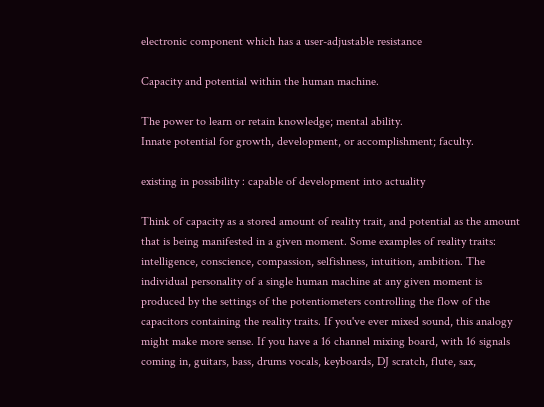electronic component which has a user-adjustable resistance

Capacity and potential within the human machine.

The power to learn or retain knowledge; mental ability.
Innate potential for growth, development, or accomplishment; faculty.

existing in possibility : capable of development into actuality

Think of capacity as a stored amount of reality trait, and potential as the amount that is being manifested in a given moment. Some examples of reality traits: intelligence, conscience, compassion, selfishness, intuition, ambition. The individual personality of a single human machine at any given moment is produced by the settings of the potentiometers controlling the flow of the capacitors containing the reality traits. If you've ever mixed sound, this analogy might make more sense. If you have a 16 channel mixing board, with 16 signals coming in, guitars, bass, drums vocals, keyboards, DJ scratch, flute, sax,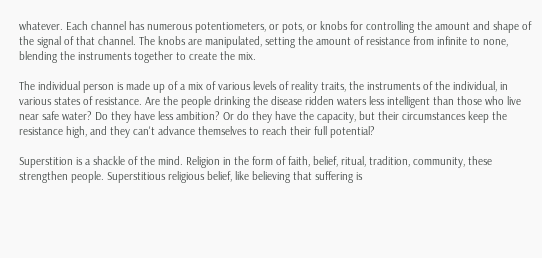whatever. Each channel has numerous potentiometers, or pots, or knobs for controlling the amount and shape of the signal of that channel. The knobs are manipulated, setting the amount of resistance from infinite to none, blending the instruments together to create the mix.

The individual person is made up of a mix of various levels of reality traits, the instruments of the individual, in various states of resistance. Are the people drinking the disease ridden waters less intelligent than those who live near safe water? Do they have less ambition? Or do they have the capacity, but their circumstances keep the resistance high, and they can't advance themselves to reach their full potential?

Superstition is a shackle of the mind. Religion in the form of faith, belief, ritual, tradition, community, these strengthen people. Superstitious religious belief, like believing that suffering is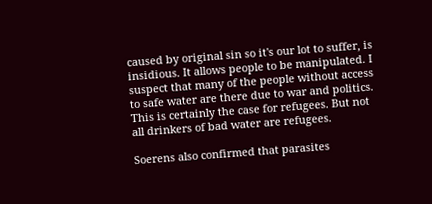caused by original sin so it's our lot to suffer, is insidious. It allows people to be manipulated. I suspect that many of the people without access to safe water are there due to war and politics. This is certainly the case for refugees. But not all drinkers of bad water are refugees.

Soerens also confirmed that parasites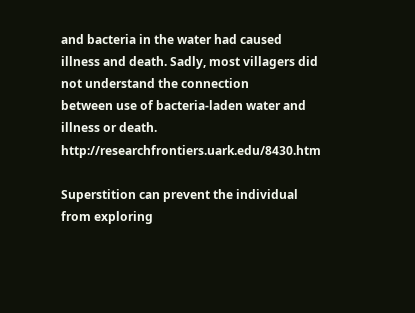and bacteria in the water had caused
illness and death. Sadly, most villagers did not understand the connection
between use of bacteria-laden water and illness or death. http://researchfrontiers.uark.edu/8430.htm

Superstition can prevent the individual from exploring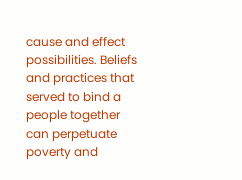cause and effect possibilities. Beliefs and practices that served to bind a people together can perpetuate poverty and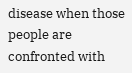disease when those people are confronted with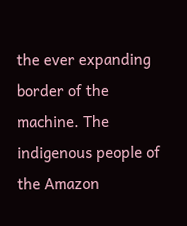the ever expanding border of the machine. The indigenous people of the Amazon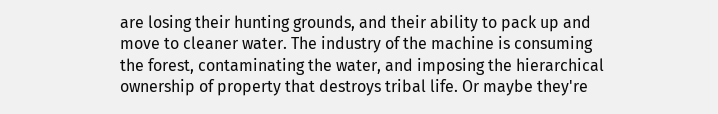are losing their hunting grounds, and their ability to pack up and move to cleaner water. The industry of the machine is consuming the forest, contaminating the water, and imposing the hierarchical ownership of property that destroys tribal life. Or maybe they're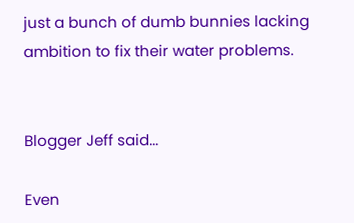just a bunch of dumb bunnies lacking ambition to fix their water problems.


Blogger Jeff said...

Even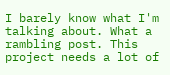I barely know what I'm talking about. What a rambling post. This project needs a lot of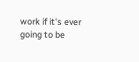work if it's ever going to be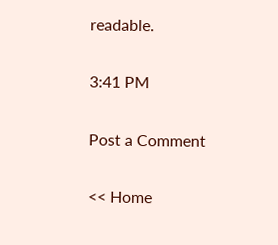readable.

3:41 PM

Post a Comment

<< Home